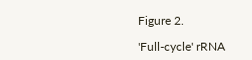Figure 2.

'Full-cycle' rRNA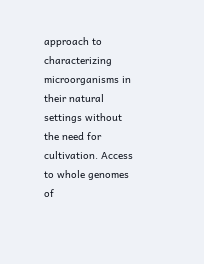approach to characterizing microorganisms in their natural settings without the need for cultivation. Access to whole genomes of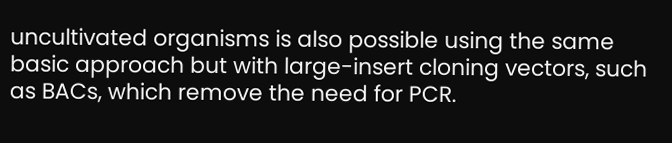uncultivated organisms is also possible using the same basic approach but with large-insert cloning vectors, such as BACs, which remove the need for PCR.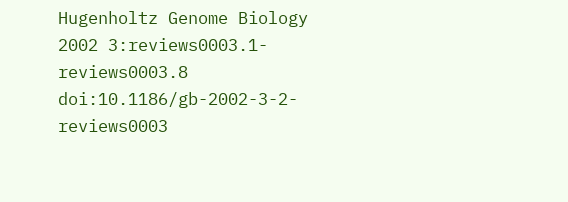Hugenholtz Genome Biology 2002 3:reviews0003.1-reviews0003.8   doi:10.1186/gb-2002-3-2-reviews0003